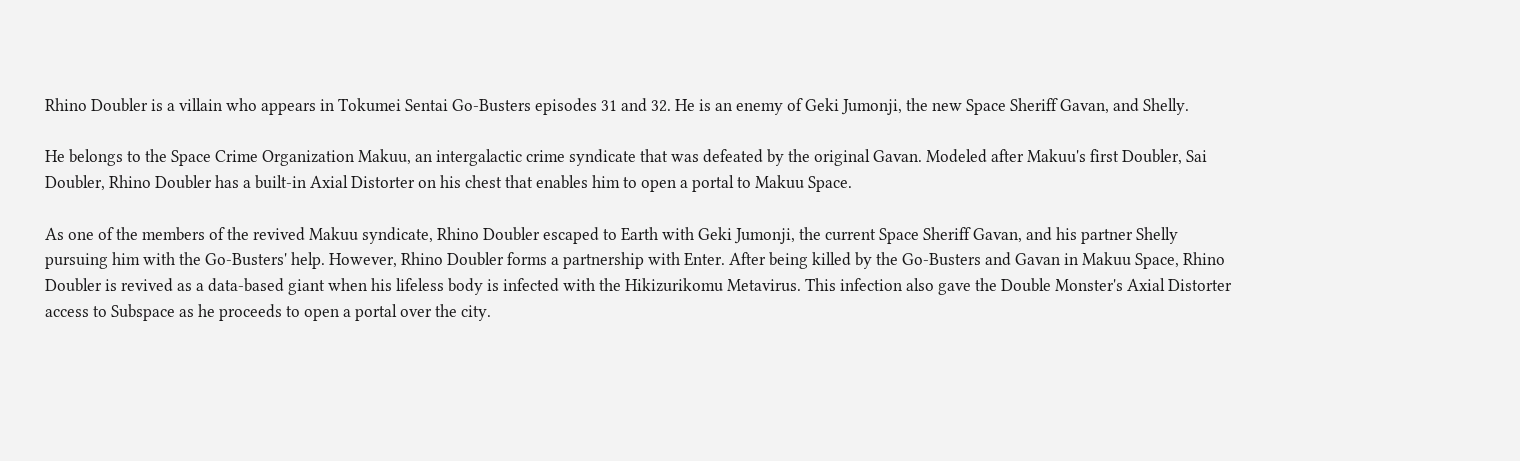Rhino Doubler is a villain who appears in Tokumei Sentai Go-Busters episodes 31 and 32. He is an enemy of Geki Jumonji, the new Space Sheriff Gavan, and Shelly.

He belongs to the Space Crime Organization Makuu, an intergalactic crime syndicate that was defeated by the original Gavan. Modeled after Makuu's first Doubler, Sai Doubler, Rhino Doubler has a built-in Axial Distorter on his chest that enables him to open a portal to Makuu Space.

As one of the members of the revived Makuu syndicate, Rhino Doubler escaped to Earth with Geki Jumonji, the current Space Sheriff Gavan, and his partner Shelly pursuing him with the Go-Busters' help. However, Rhino Doubler forms a partnership with Enter. After being killed by the Go-Busters and Gavan in Makuu Space, Rhino Doubler is revived as a data-based giant when his lifeless body is infected with the Hikizurikomu Metavirus. This infection also gave the Double Monster's Axial Distorter access to Subspace as he proceeds to open a portal over the city.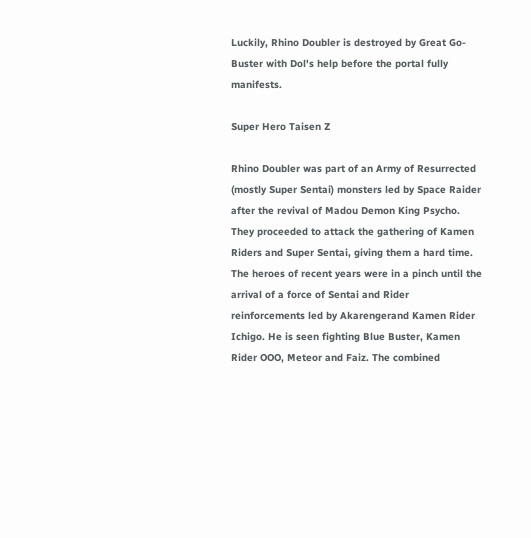Luckily, Rhino Doubler is destroyed by Great Go-Buster with Dol's help before the portal fully manifests.

Super Hero Taisen Z

Rhino Doubler was part of an Army of Resurrected (mostly Super Sentai) monsters led by Space Raider after the revival of Madou Demon King Psycho. They proceeded to attack the gathering of Kamen Riders and Super Sentai, giving them a hard time. The heroes of recent years were in a pinch until the arrival of a force of Sentai and Rider reinforcements led by Akarengerand Kamen Rider Ichigo. He is seen fighting Blue Buster, Kamen Rider OOO, Meteor and Faiz. The combined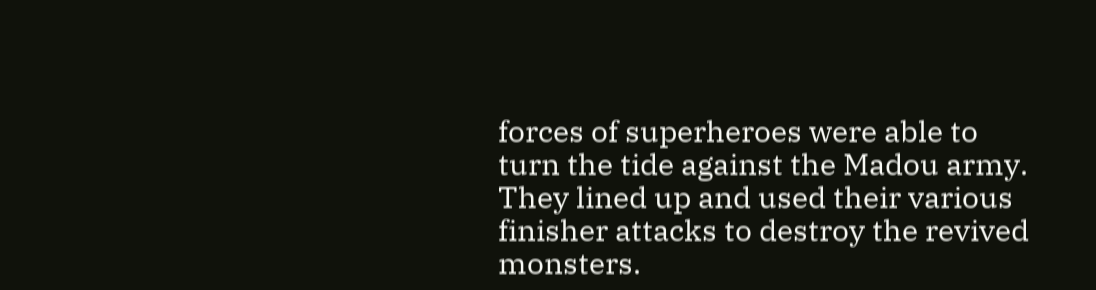forces of superheroes were able to turn the tide against the Madou army. They lined up and used their various finisher attacks to destroy the revived monsters.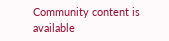Community content is available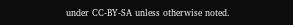under CC-BY-SA unless otherwise noted.